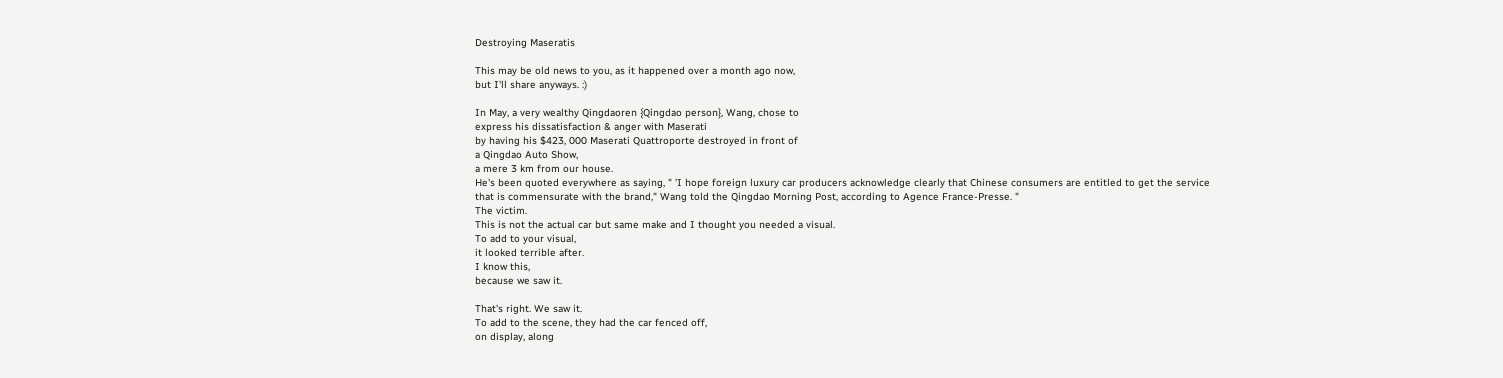Destroying Maseratis

This may be old news to you, as it happened over a month ago now,
but I'll share anyways. :)

In May, a very wealthy Qingdaoren {Qingdao person}, Wang, chose to
express his dissatisfaction & anger with Maserati
by having his $423, 000 Maserati Quattroporte destroyed in front of
a Qingdao Auto Show,
a mere 3 km from our house.
He's been quoted everywhere as saying, " 'I hope foreign luxury car producers acknowledge clearly that Chinese consumers are entitled to get the service that is commensurate with the brand," Wang told the Qingdao Morning Post, according to Agence France-Presse. "
The victim.
This is not the actual car but same make and I thought you needed a visual.
To add to your visual,
it looked terrible after.
I know this,
because we saw it.

That's right. We saw it.
To add to the scene, they had the car fenced off,
on display, along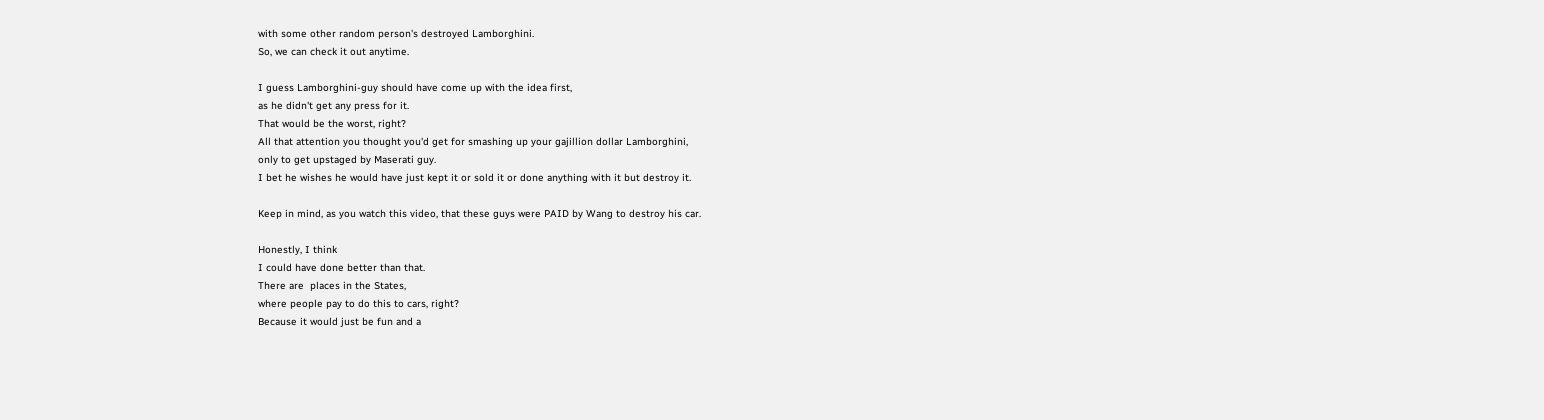with some other random person's destroyed Lamborghini.
So, we can check it out anytime.

I guess Lamborghini-guy should have come up with the idea first,
as he didn't get any press for it.
That would be the worst, right?
All that attention you thought you'd get for smashing up your gajillion dollar Lamborghini,
only to get upstaged by Maserati guy.
I bet he wishes he would have just kept it or sold it or done anything with it but destroy it.

Keep in mind, as you watch this video, that these guys were PAID by Wang to destroy his car.

Honestly, I think
I could have done better than that.
There are  places in the States,
where people pay to do this to cars, right?
Because it would just be fun and a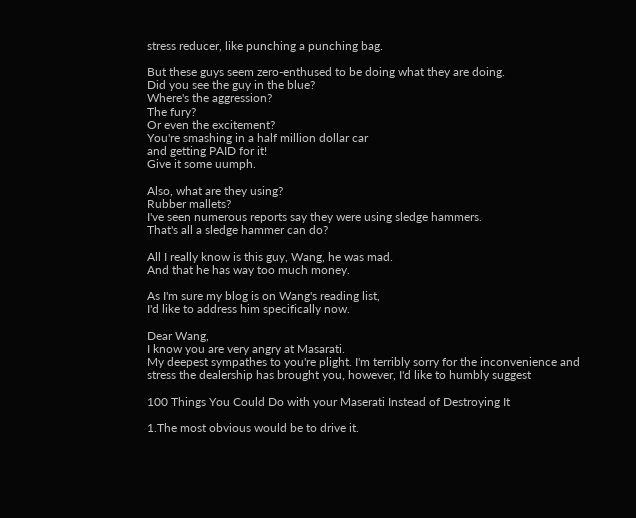stress reducer, like punching a punching bag.

But these guys seem zero-enthused to be doing what they are doing.
Did you see the guy in the blue?
Where's the aggression?
The fury?
Or even the excitement?
You're smashing in a half million dollar car
and getting PAID for it!
Give it some uumph.

Also, what are they using?
Rubber mallets?
I've seen numerous reports say they were using sledge hammers.
That's all a sledge hammer can do?

All I really know is this guy, Wang, he was mad.
And that he has way too much money.

As I'm sure my blog is on Wang's reading list,
I'd like to address him specifically now.

Dear Wang,
I know you are very angry at Masarati.
My deepest sympathes to you're plight. I'm terribly sorry for the inconvenience and stress the dealership has brought you, however, I'd like to humbly suggest

100 Things You Could Do with your Maserati Instead of Destroying It

1.The most obvious would be to drive it.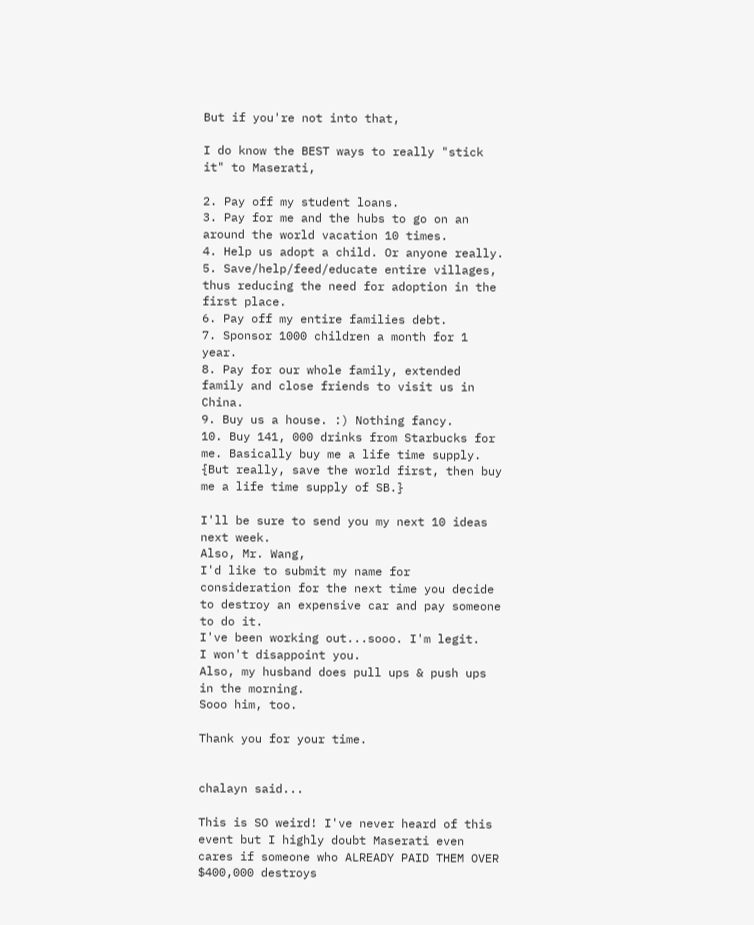But if you're not into that,

I do know the BEST ways to really "stick it" to Maserati,

2. Pay off my student loans.
3. Pay for me and the hubs to go on an around the world vacation 10 times.
4. Help us adopt a child. Or anyone really.
5. Save/help/feed/educate entire villages, thus reducing the need for adoption in the first place.
6. Pay off my entire families debt.
7. Sponsor 1000 children a month for 1 year.
8. Pay for our whole family, extended family and close friends to visit us in China.
9. Buy us a house. :) Nothing fancy.
10. Buy 141, 000 drinks from Starbucks for me. Basically buy me a life time supply.
{But really, save the world first, then buy me a life time supply of SB.}

I'll be sure to send you my next 10 ideas next week.
Also, Mr. Wang,
I'd like to submit my name for consideration for the next time you decide to destroy an expensive car and pay someone to do it.
I've been working out...sooo. I'm legit.
I won't disappoint you.
Also, my husband does pull ups & push ups in the morning.
Sooo him, too.

Thank you for your time.


chalayn said...

This is SO weird! I've never heard of this event but I highly doubt Maserati even cares if someone who ALREADY PAID THEM OVER $400,000 destroys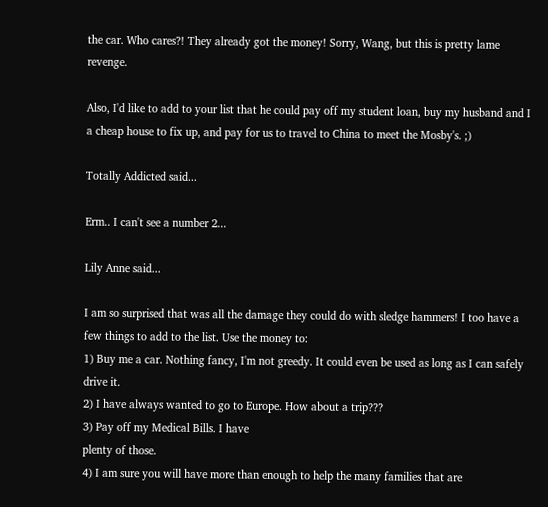the car. Who cares?! They already got the money! Sorry, Wang, but this is pretty lame revenge.

Also, I'd like to add to your list that he could pay off my student loan, buy my husband and I a cheap house to fix up, and pay for us to travel to China to meet the Mosby's. ;)

Totally Addicted said...

Erm.. I can't see a number 2...

Lily Anne said...

I am so surprised that was all the damage they could do with sledge hammers! I too have a few things to add to the list. Use the money to:
1) Buy me a car. Nothing fancy, I'm not greedy. It could even be used as long as I can safely drive it.
2) I have always wanted to go to Europe. How about a trip???
3) Pay off my Medical Bills. I have
plenty of those.
4) I am sure you will have more than enough to help the many families that are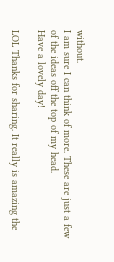without.
I am sure I can think of more. These are just a few of the ideas off the top of my head.
Have a lovely day!

LOL Thanks for sharing. It really is amazing the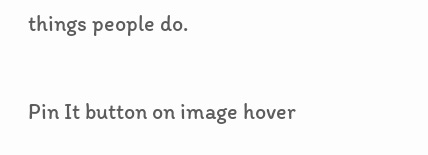things people do.

Pin It button on image hover